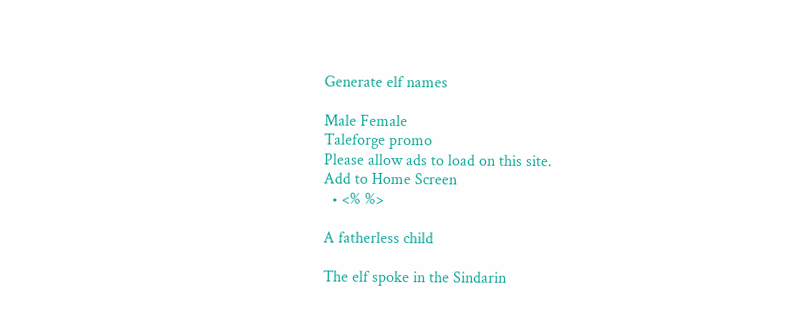Generate elf names

Male Female
Taleforge promo
Please allow ads to load on this site.
Add to Home Screen
  • <% %>

A fatherless child

The elf spoke in the Sindarin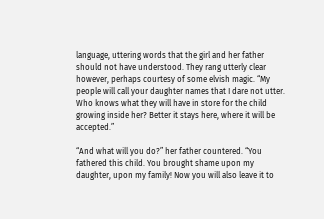language, uttering words that the girl and her father should not have understood. They rang utterly clear however, perhaps courtesy of some elvish magic. “My people will call your daughter names that I dare not utter. Who knows what they will have in store for the child growing inside her? Better it stays here, where it will be accepted.”

“And what will you do?” her father countered. “You fathered this child. You brought shame upon my daughter, upon my family! Now you will also leave it to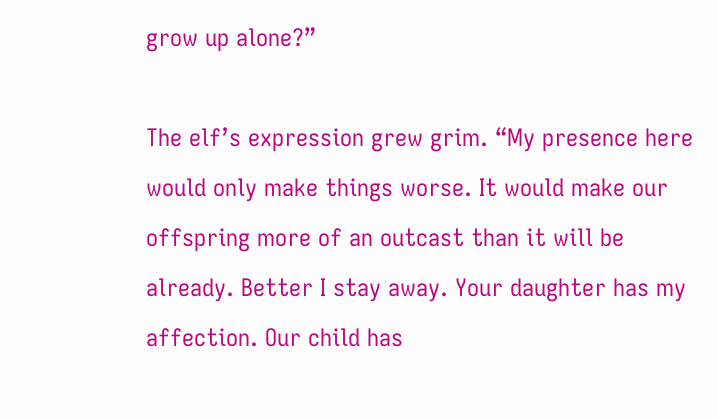grow up alone?”

The elf’s expression grew grim. “My presence here would only make things worse. It would make our offspring more of an outcast than it will be already. Better I stay away. Your daughter has my affection. Our child has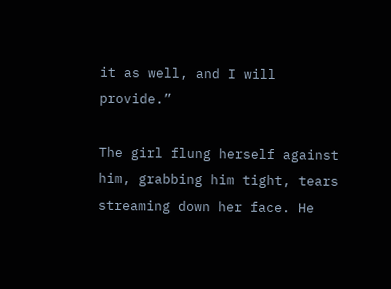it as well, and I will provide.”

The girl flung herself against him, grabbing him tight, tears streaming down her face. He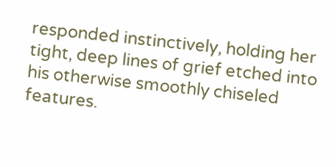responded instinctively, holding her tight, deep lines of grief etched into his otherwise smoothly chiseled features.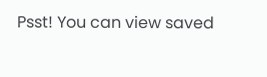Psst! You can view saved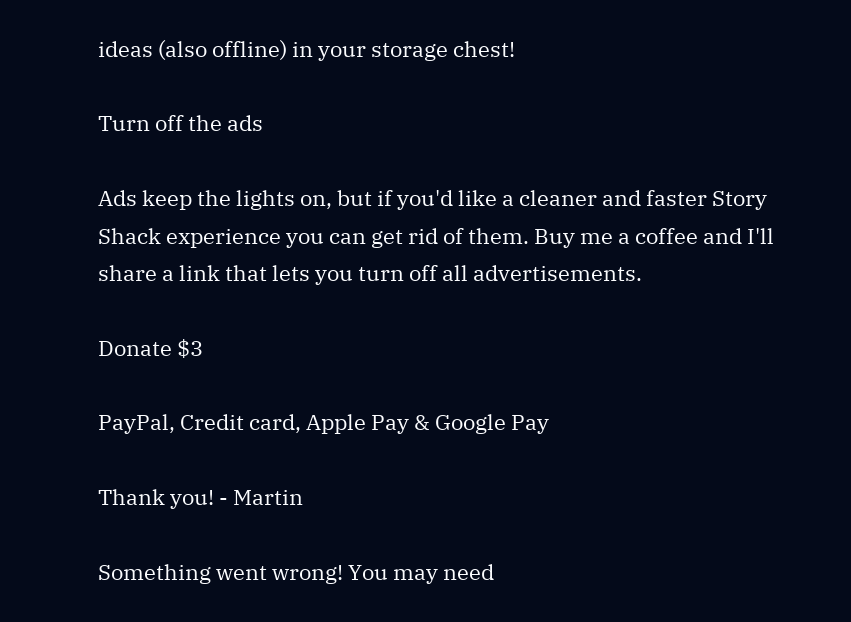ideas (also offline) in your storage chest!

Turn off the ads

Ads keep the lights on, but if you'd like a cleaner and faster Story Shack experience you can get rid of them. Buy me a coffee and I'll share a link that lets you turn off all advertisements.

Donate $3

PayPal, Credit card, Apple Pay & Google Pay

Thank you! - Martin

Something went wrong! You may need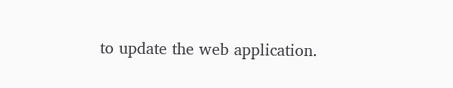to update the web application.